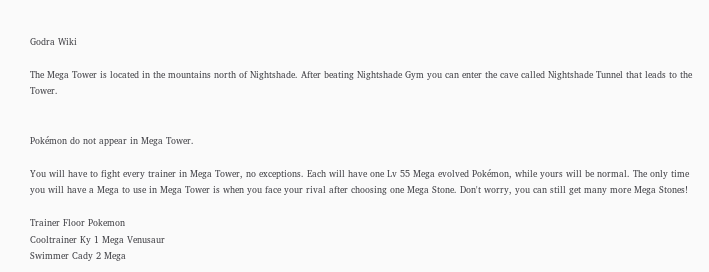Godra Wiki

The Mega Tower is located in the mountains north of Nightshade. After beating Nightshade Gym you can enter the cave called Nightshade Tunnel that leads to the Tower.


Pokémon do not appear in Mega Tower.

You will have to fight every trainer in Mega Tower, no exceptions. Each will have one Lv 55 Mega evolved Pokémon, while yours will be normal. The only time you will have a Mega to use in Mega Tower is when you face your rival after choosing one Mega Stone. Don't worry, you can still get many more Mega Stones!

Trainer Floor Pokemon
Cooltrainer Ky 1 Mega Venusaur
Swimmer Cady 2 Mega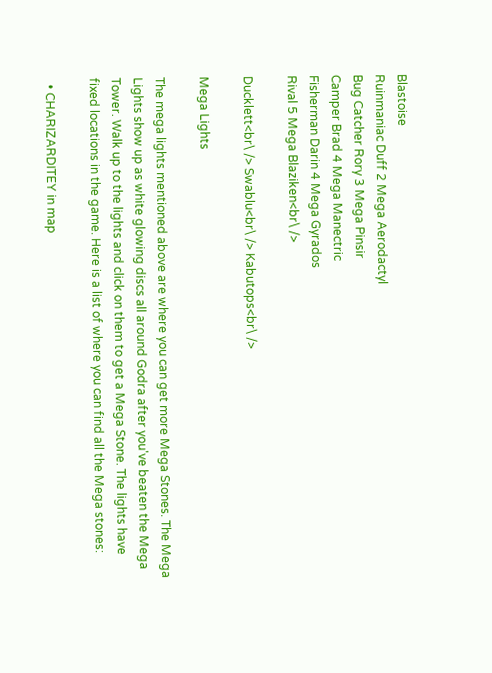Blastoise
Ruinmaniac Duff 2 Mega Aerodactyl
Bug Catcher Rory 3 Mega Pinsir
Camper Brad 4 Mega Manectric
Fisherman Darin 4 Mega Gyrados
Rival 5 Mega Blaziken<br\ />

Ducklett<br\ /> Swablu<br\ /> Kabutops<br\ />

Mega Lights

The mega lights mentioned above are where you can get more Mega Stones. The Mega Lights show up as white glowing discs all around Godra after you've beaten the Mega Tower. Walk up to the lights and click on them to get a Mega Stone. The lights have fixed locations in the game. Here is a list of where you can find all the Mega stones:

  • CHARIZARDITEY in map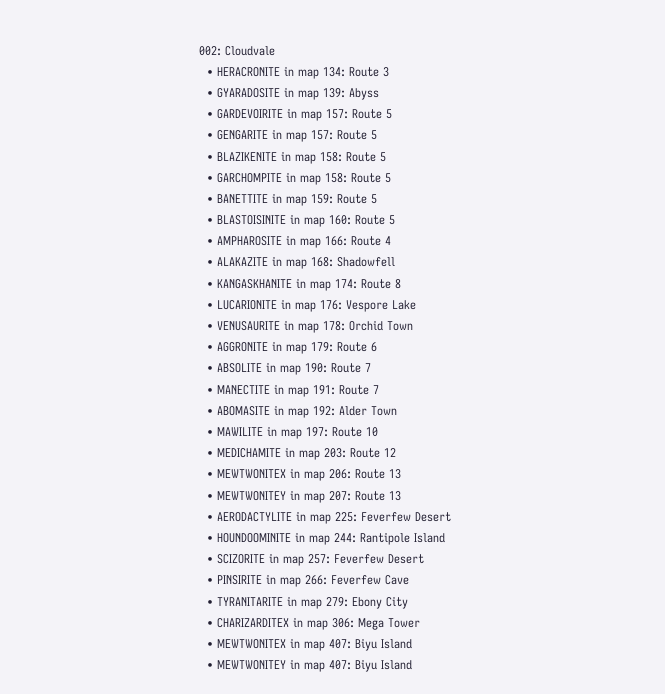002: Cloudvale
  • HERACRONITE in map 134: Route 3
  • GYARADOSITE in map 139: Abyss
  • GARDEVOIRITE in map 157: Route 5
  • GENGARITE in map 157: Route 5
  • BLAZIKENITE in map 158: Route 5
  • GARCHOMPITE in map 158: Route 5
  • BANETTITE in map 159: Route 5
  • BLASTOISINITE in map 160: Route 5
  • AMPHAROSITE in map 166: Route 4
  • ALAKAZITE in map 168: Shadowfell
  • KANGASKHANITE in map 174: Route 8
  • LUCARIONITE in map 176: Vespore Lake
  • VENUSAURITE in map 178: Orchid Town
  • AGGRONITE in map 179: Route 6
  • ABSOLITE in map 190: Route 7
  • MANECTITE in map 191: Route 7
  • ABOMASITE in map 192: Alder Town
  • MAWILITE in map 197: Route 10
  • MEDICHAMITE in map 203: Route 12
  • MEWTWONITEX in map 206: Route 13
  • MEWTWONITEY in map 207: Route 13
  • AERODACTYLITE in map 225: Feverfew Desert
  • HOUNDOOMINITE in map 244: Rantipole Island
  • SCIZORITE in map 257: Feverfew Desert
  • PINSIRITE in map 266: Feverfew Cave
  • TYRANITARITE in map 279: Ebony City
  • CHARIZARDITEX in map 306: Mega Tower
  • MEWTWONITEX in map 407: Biyu Island
  • MEWTWONITEY in map 407: Biyu Island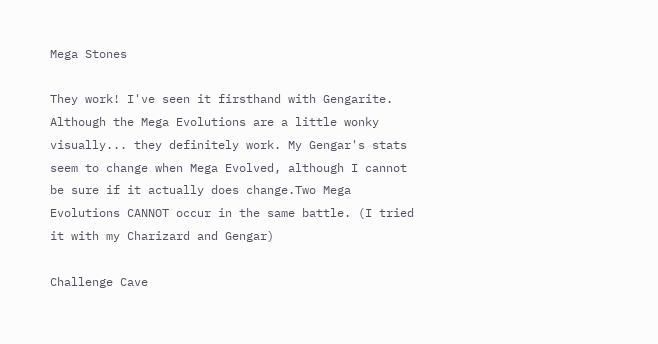Mega Stones

They work! I've seen it firsthand with Gengarite. Although the Mega Evolutions are a little wonky visually... they definitely work. My Gengar's stats seem to change when Mega Evolved, although I cannot be sure if it actually does change.Two Mega Evolutions CANNOT occur in the same battle. (I tried it with my Charizard and Gengar)

Challenge Cave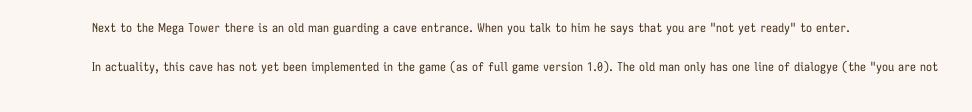Next to the Mega Tower there is an old man guarding a cave entrance. When you talk to him he says that you are "not yet ready" to enter.

In actuality, this cave has not yet been implemented in the game (as of full game version 1.0). The old man only has one line of dialogye (the "you are not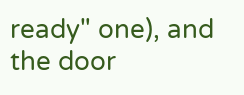ready" one), and the door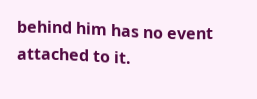behind him has no event attached to it.